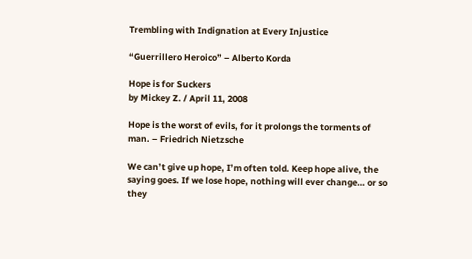Trembling with Indignation at Every Injustice

“Guerrillero Heroico” – Alberto Korda

Hope is for Suckers
by Mickey Z. / April 11, 2008

Hope is the worst of evils, for it prolongs the torments of man. – Friedrich Nietzsche

We can’t give up hope, I’m often told. Keep hope alive, the saying goes. If we lose hope, nothing will ever change… or so they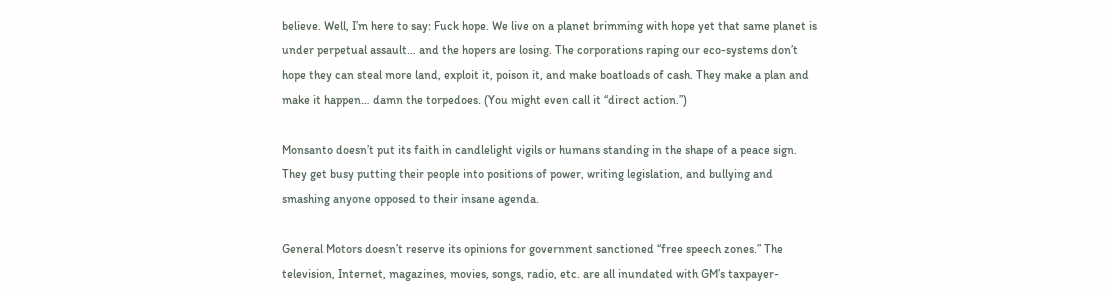believe. Well, I’m here to say: Fuck hope. We live on a planet brimming with hope yet that same planet is under perpetual assault… and the hopers are losing. The corporations raping our eco-systems don’t hope they can steal more land, exploit it, poison it, and make boatloads of cash. They make a plan and make it happen… damn the torpedoes. (You might even call it “direct action.”)

Monsanto doesn’t put its faith in candlelight vigils or humans standing in the shape of a peace sign. They get busy putting their people into positions of power, writing legislation, and bullying and smashing anyone opposed to their insane agenda.

General Motors doesn’t reserve its opinions for government sanctioned “free speech zones.” The television, Internet, magazines, movies, songs, radio, etc. are all inundated with GM’s taxpayer-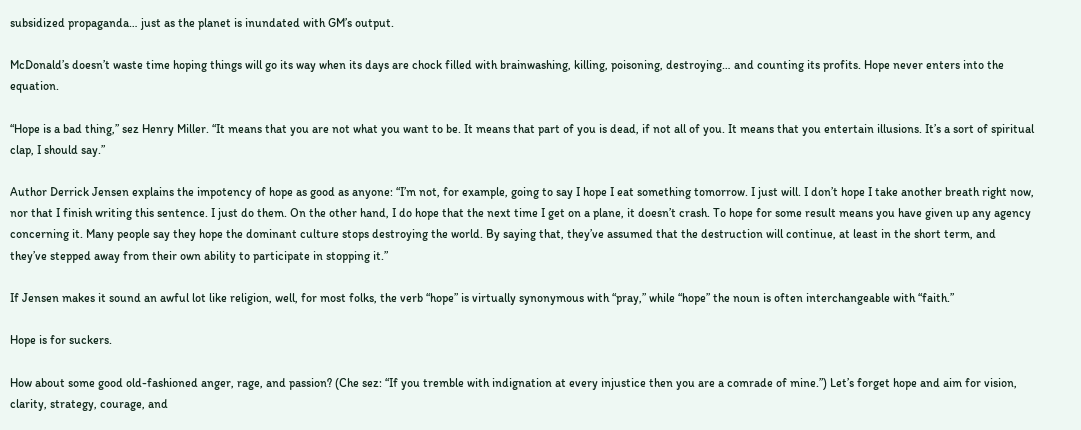subsidized propaganda… just as the planet is inundated with GM’s output.

McDonald’s doesn’t waste time hoping things will go its way when its days are chock filled with brainwashing, killing, poisoning, destroying… and counting its profits. Hope never enters into the equation.

“Hope is a bad thing,” sez Henry Miller. “It means that you are not what you want to be. It means that part of you is dead, if not all of you. It means that you entertain illusions. It’s a sort of spiritual clap, I should say.”

Author Derrick Jensen explains the impotency of hope as good as anyone: “I’m not, for example, going to say I hope I eat something tomorrow. I just will. I don’t hope I take another breath right now, nor that I finish writing this sentence. I just do them. On the other hand, I do hope that the next time I get on a plane, it doesn’t crash. To hope for some result means you have given up any agency concerning it. Many people say they hope the dominant culture stops destroying the world. By saying that, they’ve assumed that the destruction will continue, at least in the short term, and they’ve stepped away from their own ability to participate in stopping it.”

If Jensen makes it sound an awful lot like religion, well, for most folks, the verb “hope” is virtually synonymous with “pray,” while “hope” the noun is often interchangeable with “faith.”

Hope is for suckers.

How about some good old-fashioned anger, rage, and passion? (Che sez: “If you tremble with indignation at every injustice then you are a comrade of mine.”) Let’s forget hope and aim for vision, clarity, strategy, courage, and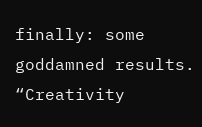finally: some goddamned results. “Creativity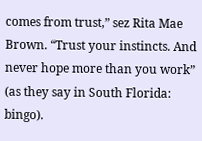comes from trust,” sez Rita Mae Brown. “Trust your instincts. And never hope more than you work” (as they say in South Florida: bingo).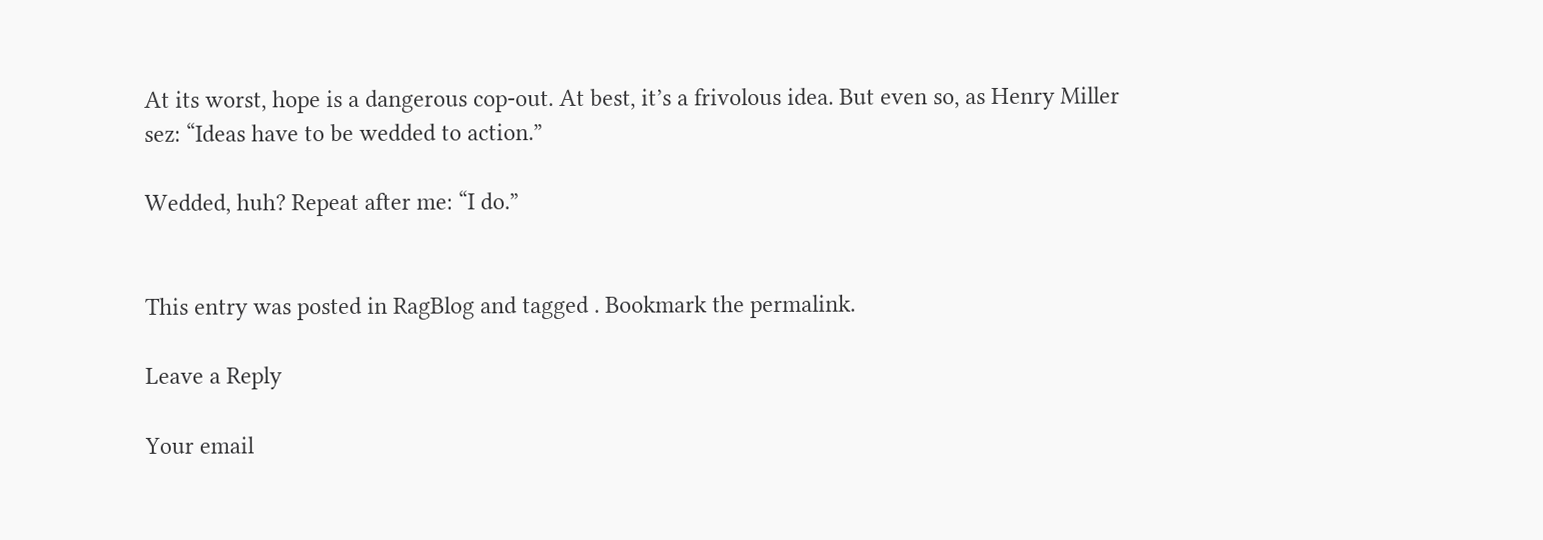At its worst, hope is a dangerous cop-out. At best, it’s a frivolous idea. But even so, as Henry Miller sez: “Ideas have to be wedded to action.”

Wedded, huh? Repeat after me: “I do.”


This entry was posted in RagBlog and tagged . Bookmark the permalink.

Leave a Reply

Your email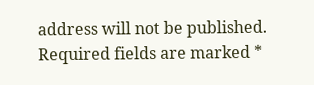address will not be published. Required fields are marked *